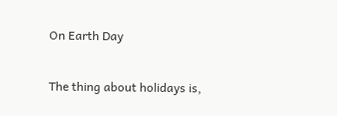On Earth Day

The thing about holidays is,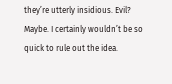they’re utterly insidious. Evil? Maybe. I certainly wouldn’t be so quick to rule out the idea.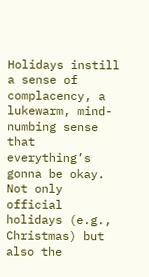Holidays instill a sense of complacency, a lukewarm, mind-numbing sense that everything’s gonna be okay. Not only official holidays (e.g., Christmas) but also the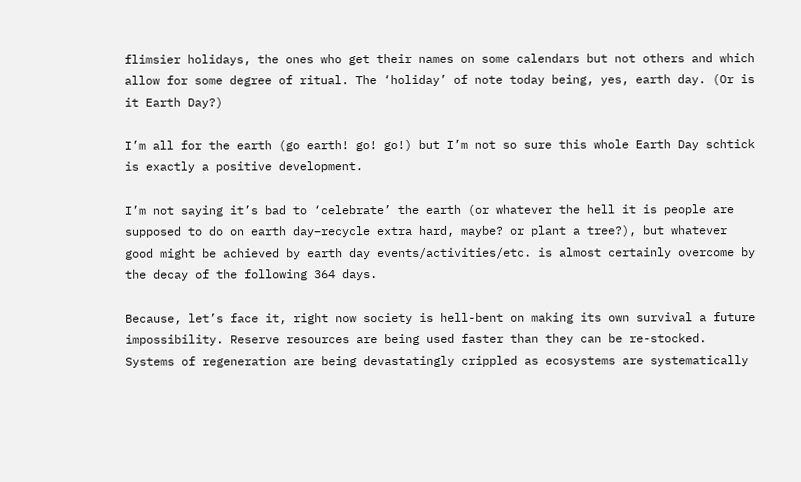flimsier holidays, the ones who get their names on some calendars but not others and which allow for some degree of ritual. The ‘holiday’ of note today being, yes, earth day. (Or is it Earth Day?)

I’m all for the earth (go earth! go! go!) but I’m not so sure this whole Earth Day schtick is exactly a positive development.

I’m not saying it’s bad to ‘celebrate’ the earth (or whatever the hell it is people are supposed to do on earth day–recycle extra hard, maybe? or plant a tree?), but whatever good might be achieved by earth day events/activities/etc. is almost certainly overcome by the decay of the following 364 days.

Because, let’s face it, right now society is hell-bent on making its own survival a future impossibility. Reserve resources are being used faster than they can be re-stocked. Systems of regeneration are being devastatingly crippled as ecosystems are systematically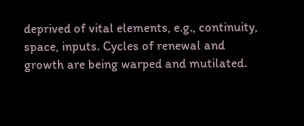deprived of vital elements, e.g., continuity, space, inputs. Cycles of renewal and growth are being warped and mutilated.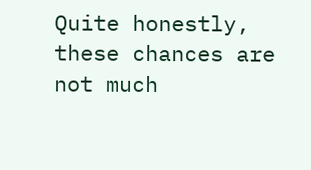Quite honestly, these chances are not much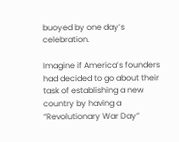buoyed by one day’s celebration.

Imagine if America’s founders had decided to go about their task of establishing a new country by having a “Revolutionary War Day”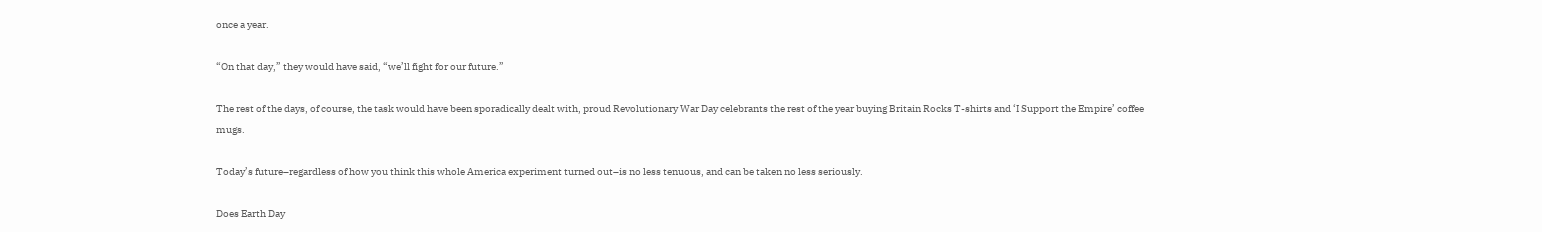once a year.

“On that day,” they would have said, “we’ll fight for our future.”

The rest of the days, of course, the task would have been sporadically dealt with, proud Revolutionary War Day celebrants the rest of the year buying Britain Rocks T-shirts and ‘I Support the Empire’ coffee mugs.

Today’s future–regardless of how you think this whole America experiment turned out–is no less tenuous, and can be taken no less seriously.

Does Earth Day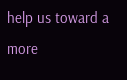help us toward a more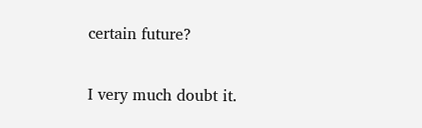certain future?

I very much doubt it.